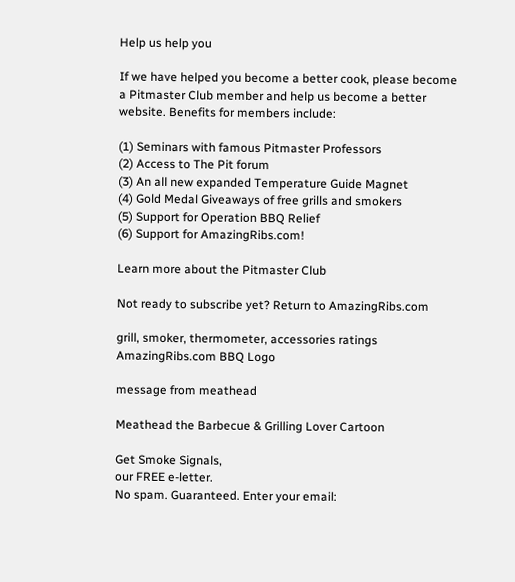Help us help you

If we have helped you become a better cook, please become a Pitmaster Club member and help us become a better website. Benefits for members include:

(1) Seminars with famous Pitmaster Professors
(2) Access to The Pit forum
(3) An all new expanded Temperature Guide Magnet
(4) Gold Medal Giveaways of free grills and smokers
(5) Support for Operation BBQ Relief
(6) Support for AmazingRibs.com!

Learn more about the Pitmaster Club

Not ready to subscribe yet? Return to AmazingRibs.com

grill, smoker, thermometer, accessories ratings
AmazingRibs.com BBQ Logo

message from meathead

Meathead the Barbecue & Grilling Lover Cartoon

Get Smoke Signals,
our FREE e-letter.
No spam. Guaranteed. Enter your email: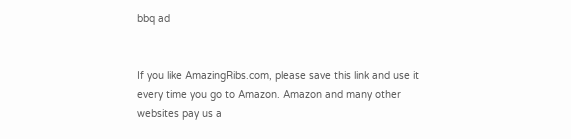bbq ad


If you like AmazingRibs.com, please save this link and use it every time you go to Amazon. Amazon and many other websites pay us a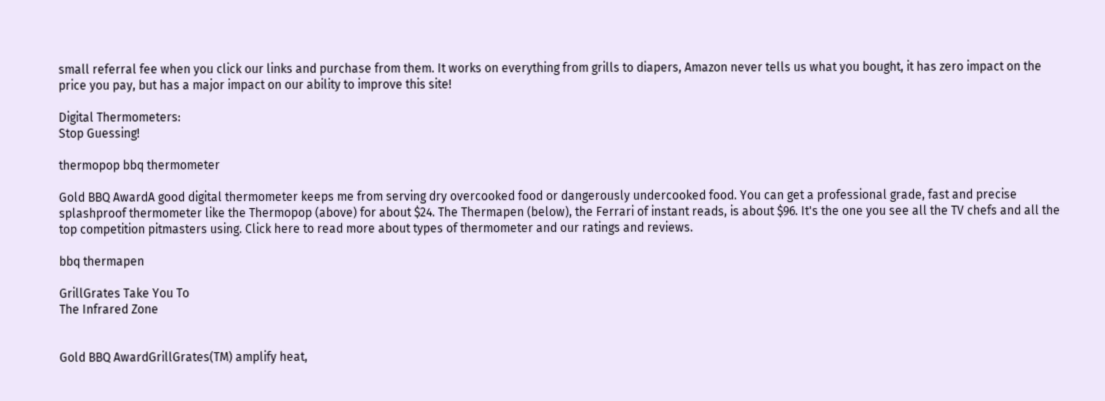small referral fee when you click our links and purchase from them. It works on everything from grills to diapers, Amazon never tells us what you bought, it has zero impact on the price you pay, but has a major impact on our ability to improve this site!

Digital Thermometers:
Stop Guessing!

thermopop bbq thermometer

Gold BBQ AwardA good digital thermometer keeps me from serving dry overcooked food or dangerously undercooked food. You can get a professional grade, fast and precise splashproof thermometer like the Thermopop (above) for about $24. The Thermapen (below), the Ferrari of instant reads, is about $96. It's the one you see all the TV chefs and all the top competition pitmasters using. Click here to read more about types of thermometer and our ratings and reviews.

bbq thermapen

GrillGrates Take You To
The Infrared Zone


Gold BBQ AwardGrillGrates(TM) amplify heat,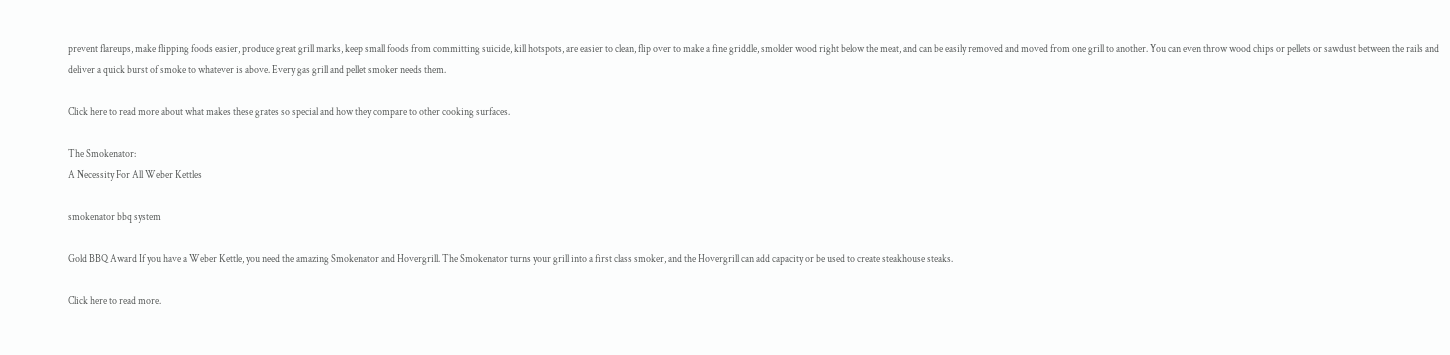prevent flareups, make flipping foods easier, produce great grill marks, keep small foods from committing suicide, kill hotspots, are easier to clean, flip over to make a fine griddle, smolder wood right below the meat, and can be easily removed and moved from one grill to another. You can even throw wood chips or pellets or sawdust between the rails and deliver a quick burst of smoke to whatever is above. Every gas grill and pellet smoker needs them.

Click here to read more about what makes these grates so special and how they compare to other cooking surfaces.

The Smokenator:
A Necessity For All Weber Kettles

smokenator bbq system

Gold BBQ Award If you have a Weber Kettle, you need the amazing Smokenator and Hovergrill. The Smokenator turns your grill into a first class smoker, and the Hovergrill can add capacity or be used to create steakhouse steaks.

Click here to read more.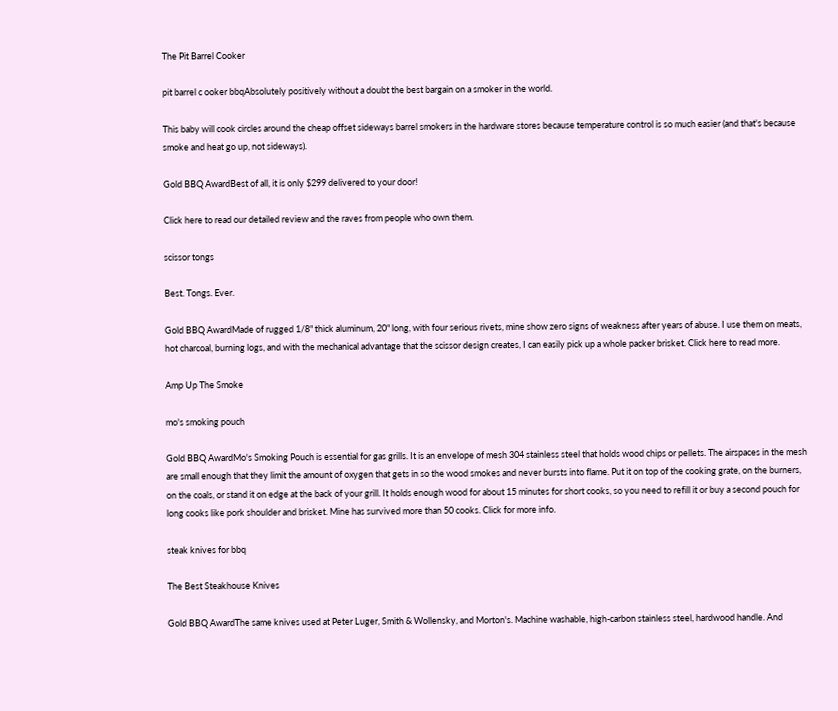The Pit Barrel Cooker

pit barrel c ooker bbqAbsolutely positively without a doubt the best bargain on a smoker in the world.

This baby will cook circles around the cheap offset sideways barrel smokers in the hardware stores because temperature control is so much easier (and that's because smoke and heat go up, not sideways).

Gold BBQ AwardBest of all, it is only $299 delivered to your door!

Click here to read our detailed review and the raves from people who own them.

scissor tongs

Best. Tongs. Ever.

Gold BBQ AwardMade of rugged 1/8" thick aluminum, 20" long, with four serious rivets, mine show zero signs of weakness after years of abuse. I use them on meats, hot charcoal, burning logs, and with the mechanical advantage that the scissor design creates, I can easily pick up a whole packer brisket. Click here to read more.

Amp Up The Smoke

mo's smoking pouch

Gold BBQ AwardMo's Smoking Pouch is essential for gas grills. It is an envelope of mesh 304 stainless steel that holds wood chips or pellets. The airspaces in the mesh are small enough that they limit the amount of oxygen that gets in so the wood smokes and never bursts into flame. Put it on top of the cooking grate, on the burners, on the coals, or stand it on edge at the back of your grill. It holds enough wood for about 15 minutes for short cooks, so you need to refill it or buy a second pouch for long cooks like pork shoulder and brisket. Mine has survived more than 50 cooks. Click for more info.

steak knives for bbq

The Best Steakhouse Knives

Gold BBQ AwardThe same knives used at Peter Luger, Smith & Wollensky, and Morton's. Machine washable, high-carbon stainless steel, hardwood handle. And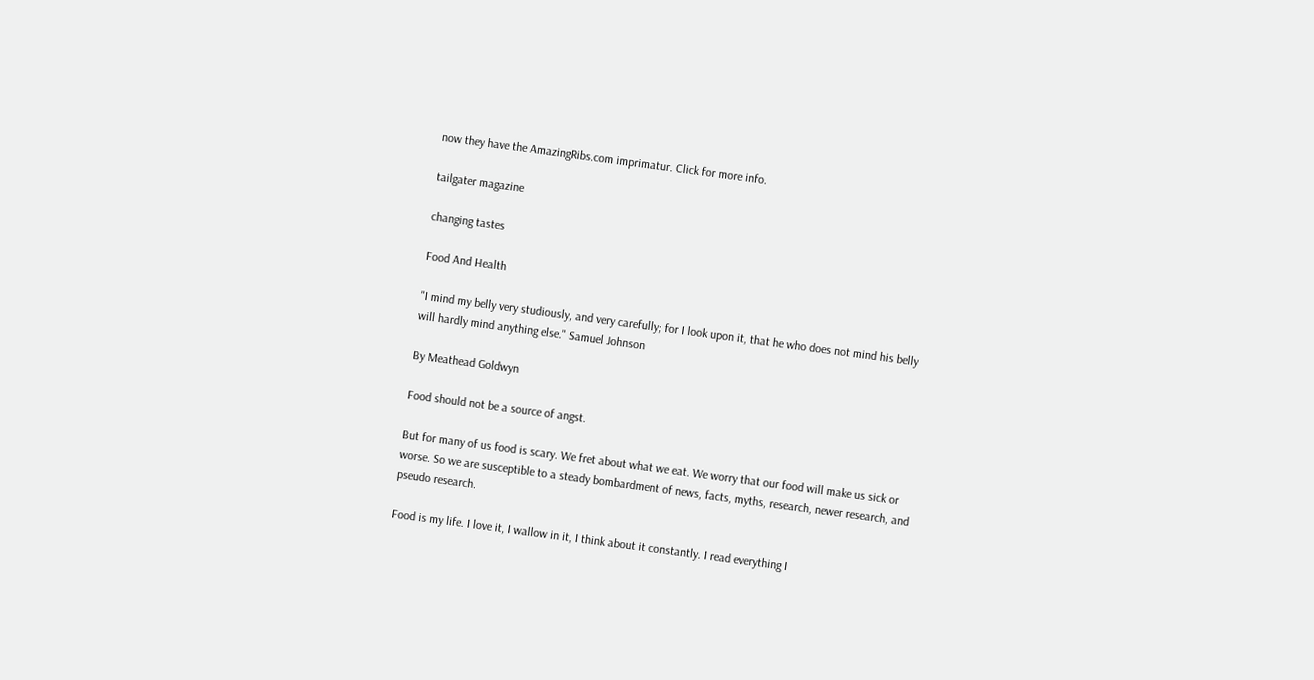now they have the AmazingRibs.com imprimatur. Click for more info.

tailgater magazine

changing tastes

Food And Health

"I mind my belly very studiously, and very carefully; for I look upon it, that he who does not mind his belly will hardly mind anything else." Samuel Johnson

By Meathead Goldwyn

Food should not be a source of angst.

But for many of us food is scary. We fret about what we eat. We worry that our food will make us sick or worse. So we are susceptible to a steady bombardment of news, facts, myths, research, newer research, and pseudo research.

Food is my life. I love it, I wallow in it, I think about it constantly. I read everything I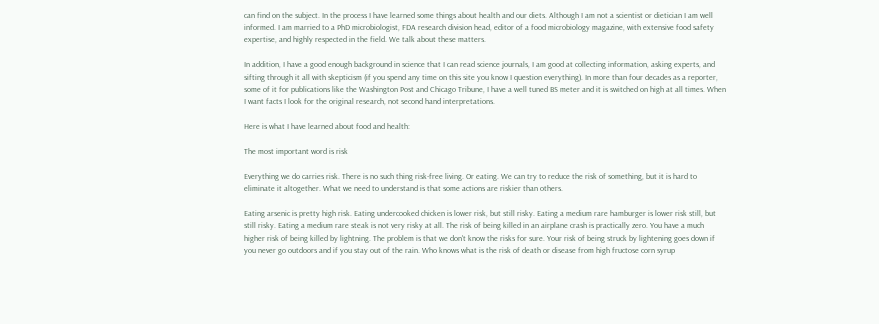can find on the subject. In the process I have learned some things about health and our diets. Although I am not a scientist or dietician I am well informed. I am married to a PhD microbiologist, FDA research division head, editor of a food microbiology magazine, with extensive food safety expertise, and highly respected in the field. We talk about these matters.

In addition, I have a good enough background in science that I can read science journals, I am good at collecting information, asking experts, and sifting through it all with skepticism (if you spend any time on this site you know I question everything). In more than four decades as a reporter, some of it for publications like the Washington Post and Chicago Tribune, I have a well tuned BS meter and it is switched on high at all times. When I want facts I look for the original research, not second hand interpretations.

Here is what I have learned about food and health:

The most important word is risk

Everything we do carries risk. There is no such thing risk-free living. Or eating. We can try to reduce the risk of something, but it is hard to eliminate it altogether. What we need to understand is that some actions are riskier than others.

Eating arsenic is pretty high risk. Eating undercooked chicken is lower risk, but still risky. Eating a medium rare hamburger is lower risk still, but still risky. Eating a medium rare steak is not very risky at all. The risk of being killed in an airplane crash is practically zero. You have a much higher risk of being killed by lightning. The problem is that we don't know the risks for sure. Your risk of being struck by lightening goes down if you never go outdoors and if you stay out of the rain. Who knows what is the risk of death or disease from high fructose corn syrup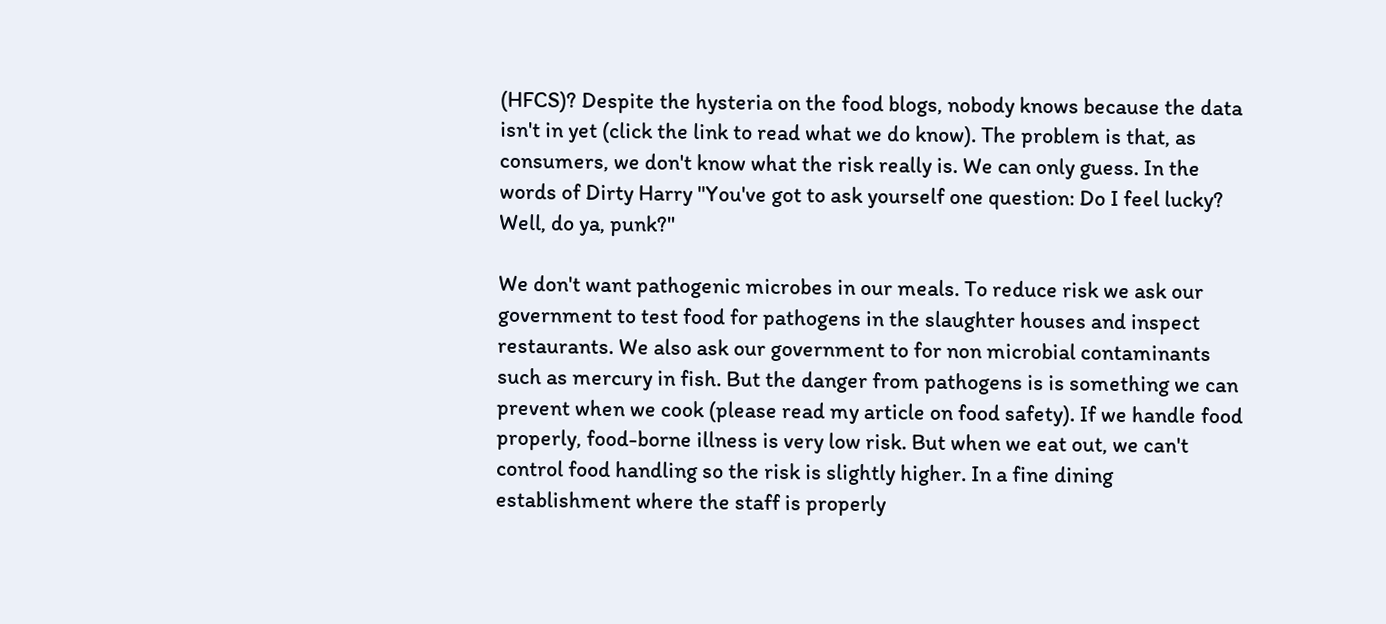(HFCS)? Despite the hysteria on the food blogs, nobody knows because the data isn't in yet (click the link to read what we do know). The problem is that, as consumers, we don't know what the risk really is. We can only guess. In the words of Dirty Harry "You've got to ask yourself one question: Do I feel lucky? Well, do ya, punk?"

We don't want pathogenic microbes in our meals. To reduce risk we ask our government to test food for pathogens in the slaughter houses and inspect restaurants. We also ask our government to for non microbial contaminants such as mercury in fish. But the danger from pathogens is is something we can prevent when we cook (please read my article on food safety). If we handle food properly, food-borne illness is very low risk. But when we eat out, we can't control food handling so the risk is slightly higher. In a fine dining establishment where the staff is properly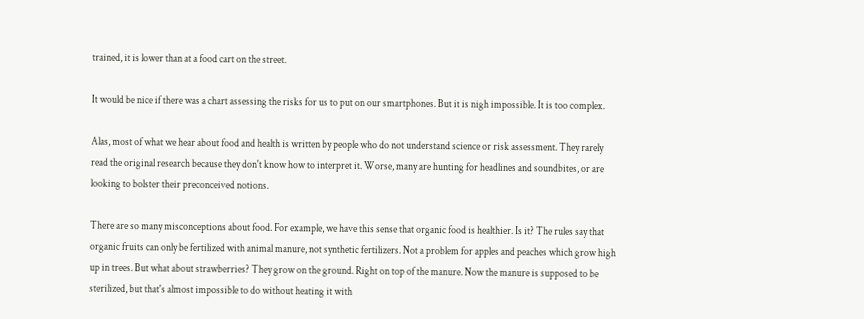trained, it is lower than at a food cart on the street.

It would be nice if there was a chart assessing the risks for us to put on our smartphones. But it is nigh impossible. It is too complex.

Alas, most of what we hear about food and health is written by people who do not understand science or risk assessment. They rarely read the original research because they don't know how to interpret it. Worse, many are hunting for headlines and soundbites, or are looking to bolster their preconceived notions.

There are so many misconceptions about food. For example, we have this sense that organic food is healthier. Is it? The rules say that organic fruits can only be fertilized with animal manure, not synthetic fertilizers. Not a problem for apples and peaches which grow high up in trees. But what about strawberries? They grow on the ground. Right on top of the manure. Now the manure is supposed to be sterilized, but that's almost impossible to do without heating it with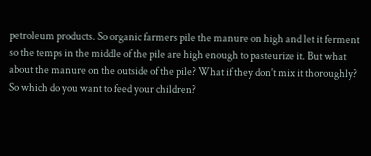petroleum products. So organic farmers pile the manure on high and let it ferment so the temps in the middle of the pile are high enough to pasteurize it. But what about the manure on the outside of the pile? What if they don't mix it thoroughly? So which do you want to feed your children?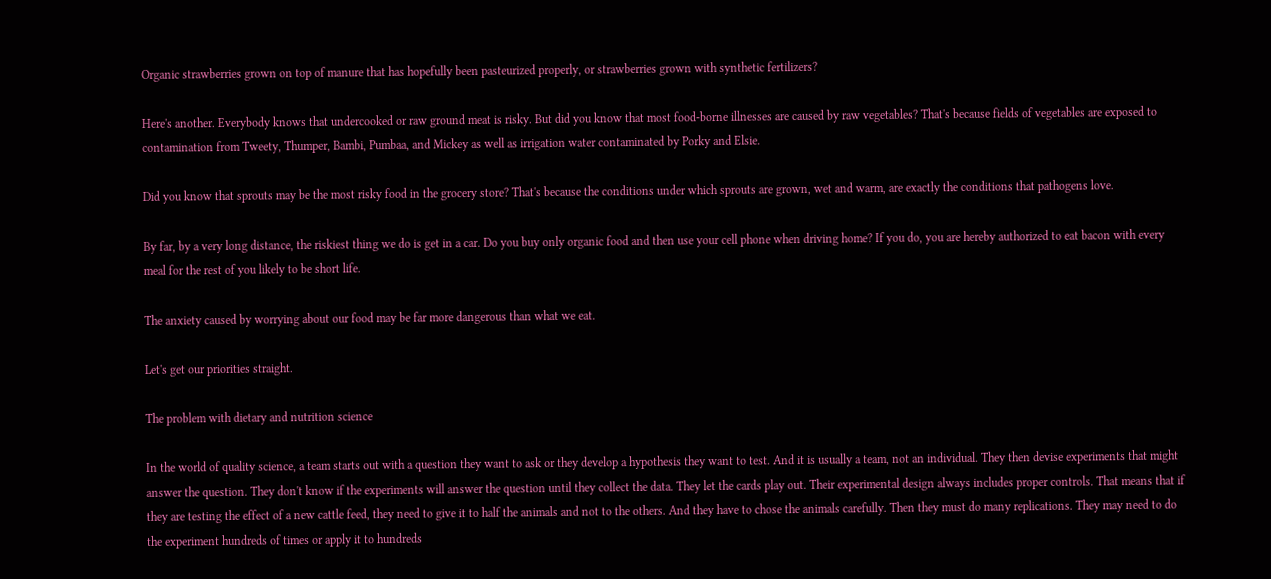Organic strawberries grown on top of manure that has hopefully been pasteurized properly, or strawberries grown with synthetic fertilizers?

Here's another. Everybody knows that undercooked or raw ground meat is risky. But did you know that most food-borne illnesses are caused by raw vegetables? That's because fields of vegetables are exposed to contamination from Tweety, Thumper, Bambi, Pumbaa, and Mickey as well as irrigation water contaminated by Porky and Elsie.

Did you know that sprouts may be the most risky food in the grocery store? That's because the conditions under which sprouts are grown, wet and warm, are exactly the conditions that pathogens love.

By far, by a very long distance, the riskiest thing we do is get in a car. Do you buy only organic food and then use your cell phone when driving home? If you do, you are hereby authorized to eat bacon with every meal for the rest of you likely to be short life.

The anxiety caused by worrying about our food may be far more dangerous than what we eat.

Let's get our priorities straight.

The problem with dietary and nutrition science

In the world of quality science, a team starts out with a question they want to ask or they develop a hypothesis they want to test. And it is usually a team, not an individual. They then devise experiments that might answer the question. They don't know if the experiments will answer the question until they collect the data. They let the cards play out. Their experimental design always includes proper controls. That means that if they are testing the effect of a new cattle feed, they need to give it to half the animals and not to the others. And they have to chose the animals carefully. Then they must do many replications. They may need to do the experiment hundreds of times or apply it to hundreds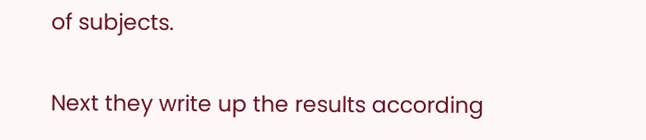of subjects.

Next they write up the results according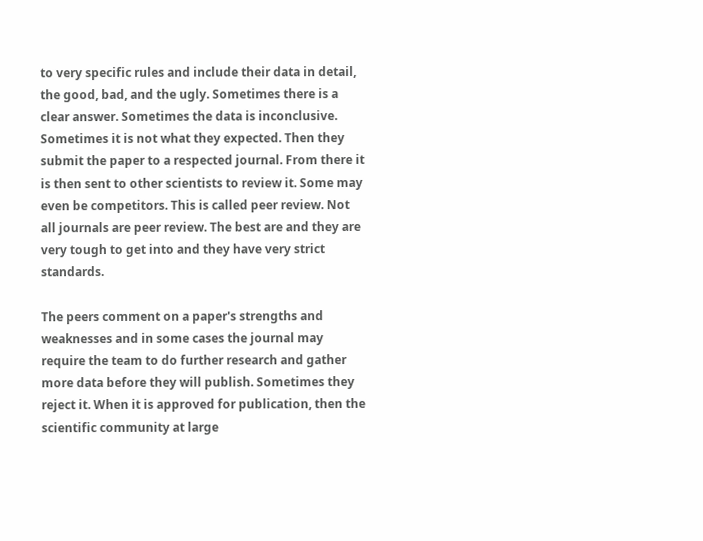to very specific rules and include their data in detail, the good, bad, and the ugly. Sometimes there is a clear answer. Sometimes the data is inconclusive. Sometimes it is not what they expected. Then they submit the paper to a respected journal. From there it is then sent to other scientists to review it. Some may even be competitors. This is called peer review. Not all journals are peer review. The best are and they are very tough to get into and they have very strict standards.

The peers comment on a paper's strengths and weaknesses and in some cases the journal may require the team to do further research and gather more data before they will publish. Sometimes they reject it. When it is approved for publication, then the scientific community at large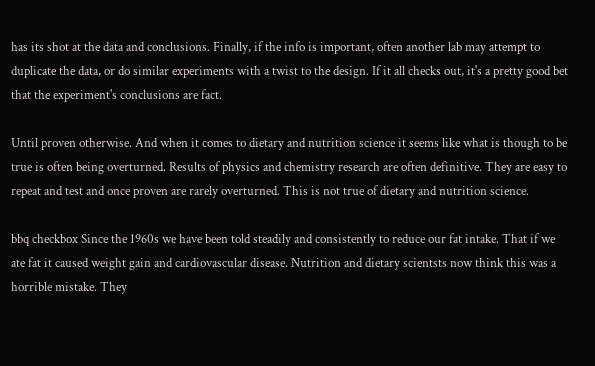has its shot at the data and conclusions. Finally, if the info is important, often another lab may attempt to duplicate the data, or do similar experiments with a twist to the design. If it all checks out, it's a pretty good bet that the experiment's conclusions are fact.

Until proven otherwise. And when it comes to dietary and nutrition science it seems like what is though to be true is often being overturned. Results of physics and chemistry research are often definitive. They are easy to repeat and test and once proven are rarely overturned. This is not true of dietary and nutrition science.

bbq checkbox Since the 1960s we have been told steadily and consistently to reduce our fat intake. That if we ate fat it caused weight gain and cardiovascular disease. Nutrition and dietary scientsts now think this was a horrible mistake. They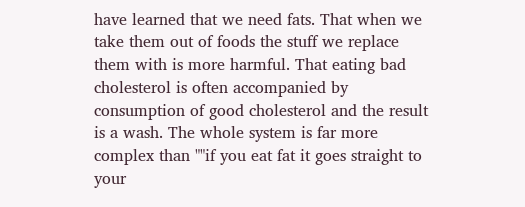have learned that we need fats. That when we take them out of foods the stuff we replace them with is more harmful. That eating bad cholesterol is often accompanied by consumption of good cholesterol and the result is a wash. The whole system is far more complex than ""if you eat fat it goes straight to your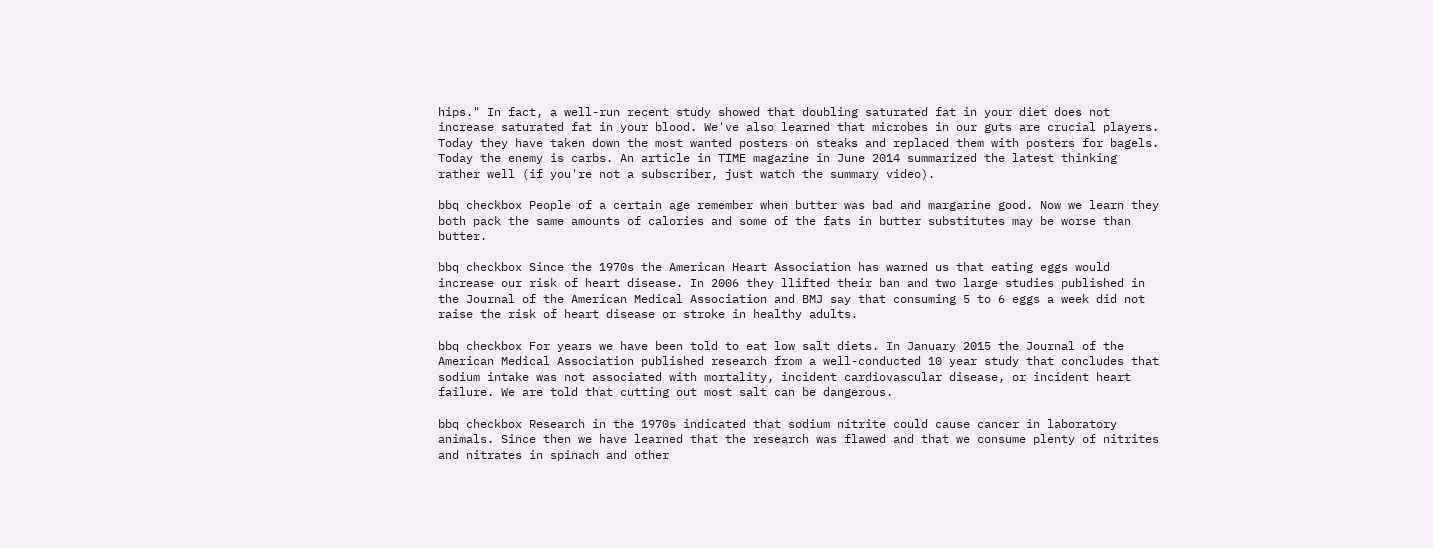hips." In fact, a well-run recent study showed that doubling saturated fat in your diet does not increase saturated fat in your blood. We've also learned that microbes in our guts are crucial players. Today they have taken down the most wanted posters on steaks and replaced them with posters for bagels. Today the enemy is carbs. An article in TIME magazine in June 2014 summarized the latest thinking rather well (if you're not a subscriber, just watch the summary video).

bbq checkbox People of a certain age remember when butter was bad and margarine good. Now we learn they both pack the same amounts of calories and some of the fats in butter substitutes may be worse than butter.

bbq checkbox Since the 1970s the American Heart Association has warned us that eating eggs would increase our risk of heart disease. In 2006 they llifted their ban and two large studies published in the Journal of the American Medical Association and BMJ say that consuming 5 to 6 eggs a week did not raise the risk of heart disease or stroke in healthy adults.

bbq checkbox For years we have been told to eat low salt diets. In January 2015 the Journal of the American Medical Association published research from a well-conducted 10 year study that concludes that sodium intake was not associated with mortality, incident cardiovascular disease, or incident heart failure. We are told that cutting out most salt can be dangerous.

bbq checkbox Research in the 1970s indicated that sodium nitrite could cause cancer in laboratory animals. Since then we have learned that the research was flawed and that we consume plenty of nitrites and nitrates in spinach and other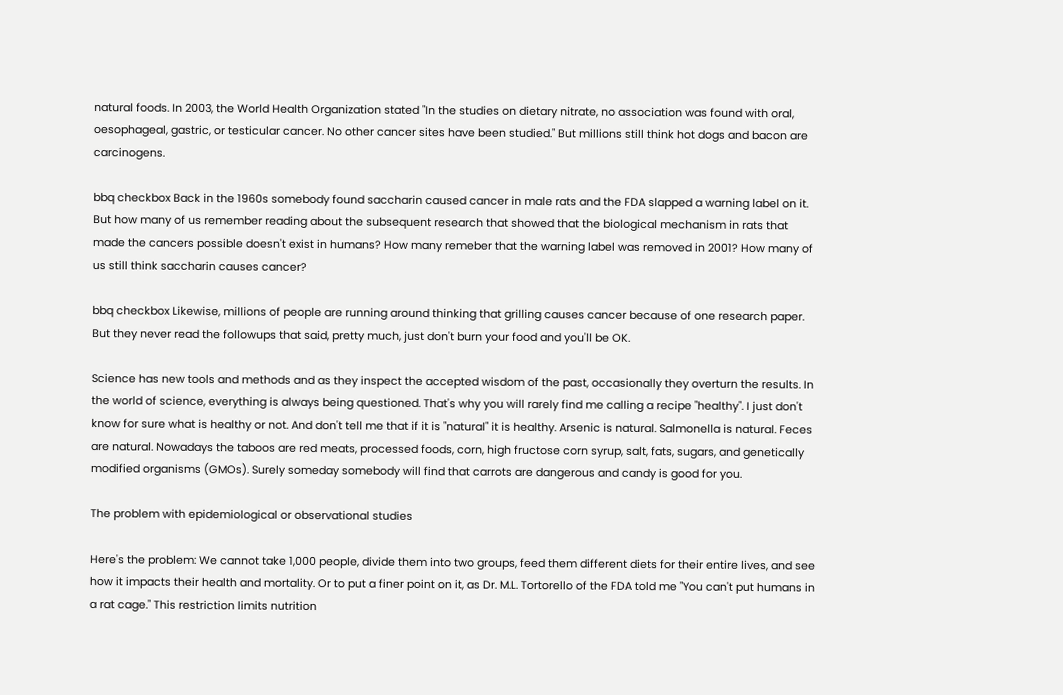natural foods. In 2003, the World Health Organization stated "In the studies on dietary nitrate, no association was found with oral, oesophageal, gastric, or testicular cancer. No other cancer sites have been studied." But millions still think hot dogs and bacon are carcinogens.

bbq checkbox Back in the 1960s somebody found saccharin caused cancer in male rats and the FDA slapped a warning label on it. But how many of us remember reading about the subsequent research that showed that the biological mechanism in rats that made the cancers possible doesn't exist in humans? How many remeber that the warning label was removed in 2001? How many of us still think saccharin causes cancer?

bbq checkbox Likewise, millions of people are running around thinking that grilling causes cancer because of one research paper. But they never read the followups that said, pretty much, just don't burn your food and you'll be OK.

Science has new tools and methods and as they inspect the accepted wisdom of the past, occasionally they overturn the results. In the world of science, everything is always being questioned. That's why you will rarely find me calling a recipe "healthy". I just don't know for sure what is healthy or not. And don't tell me that if it is "natural" it is healthy. Arsenic is natural. Salmonella is natural. Feces are natural. Nowadays the taboos are red meats, processed foods, corn, high fructose corn syrup, salt, fats, sugars, and genetically modified organisms (GMOs). Surely someday somebody will find that carrots are dangerous and candy is good for you.

The problem with epidemiological or observational studies

Here's the problem: We cannot take 1,000 people, divide them into two groups, feed them different diets for their entire lives, and see how it impacts their health and mortality. Or to put a finer point on it, as Dr. M.L. Tortorello of the FDA told me "You can't put humans in a rat cage." This restriction limits nutrition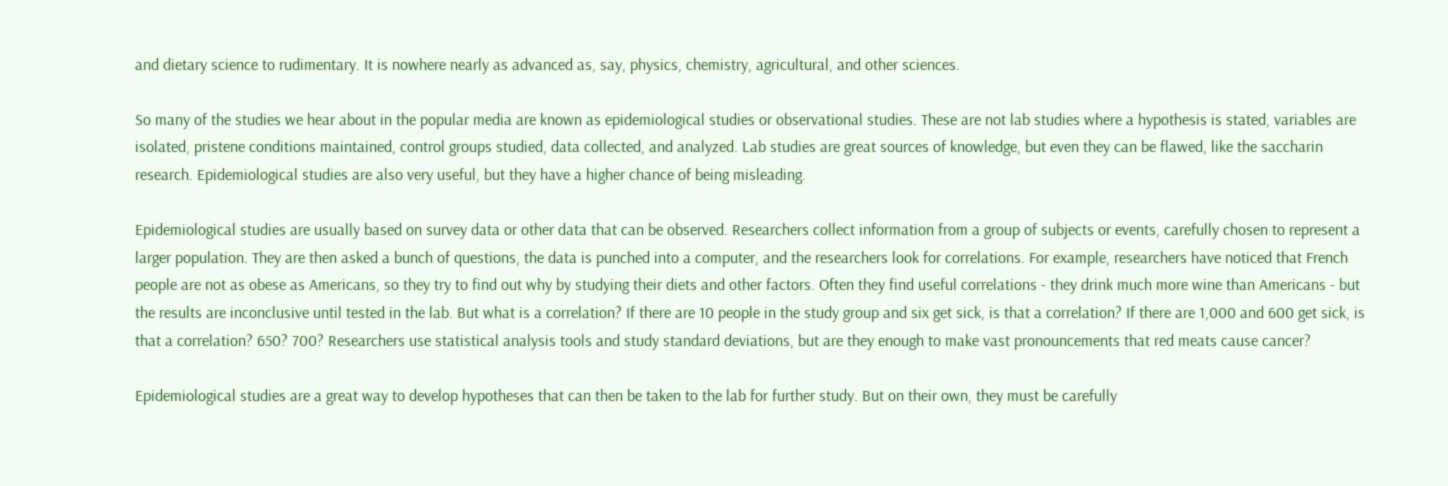and dietary science to rudimentary. It is nowhere nearly as advanced as, say, physics, chemistry, agricultural, and other sciences.

So many of the studies we hear about in the popular media are known as epidemiological studies or observational studies. These are not lab studies where a hypothesis is stated, variables are isolated, pristene conditions maintained, control groups studied, data collected, and analyzed. Lab studies are great sources of knowledge, but even they can be flawed, like the saccharin research. Epidemiological studies are also very useful, but they have a higher chance of being misleading.

Epidemiological studies are usually based on survey data or other data that can be observed. Researchers collect information from a group of subjects or events, carefully chosen to represent a larger population. They are then asked a bunch of questions, the data is punched into a computer, and the researchers look for correlations. For example, researchers have noticed that French people are not as obese as Americans, so they try to find out why by studying their diets and other factors. Often they find useful correlations - they drink much more wine than Americans - but the results are inconclusive until tested in the lab. But what is a correlation? If there are 10 people in the study group and six get sick, is that a correlation? If there are 1,000 and 600 get sick, is that a correlation? 650? 700? Researchers use statistical analysis tools and study standard deviations, but are they enough to make vast pronouncements that red meats cause cancer?

Epidemiological studies are a great way to develop hypotheses that can then be taken to the lab for further study. But on their own, they must be carefully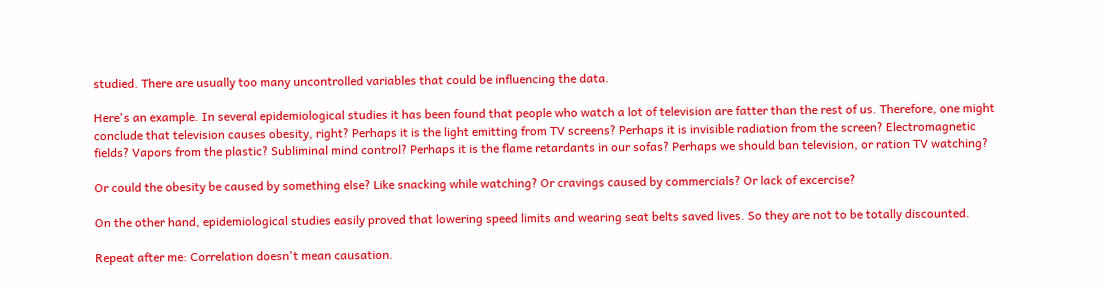studied. There are usually too many uncontrolled variables that could be influencing the data.

Here's an example. In several epidemiological studies it has been found that people who watch a lot of television are fatter than the rest of us. Therefore, one might conclude that television causes obesity, right? Perhaps it is the light emitting from TV screens? Perhaps it is invisible radiation from the screen? Electromagnetic fields? Vapors from the plastic? Subliminal mind control? Perhaps it is the flame retardants in our sofas? Perhaps we should ban television, or ration TV watching?

Or could the obesity be caused by something else? Like snacking while watching? Or cravings caused by commercials? Or lack of excercise?

On the other hand, epidemiological studies easily proved that lowering speed limits and wearing seat belts saved lives. So they are not to be totally discounted.

Repeat after me: Correlation doesn't mean causation.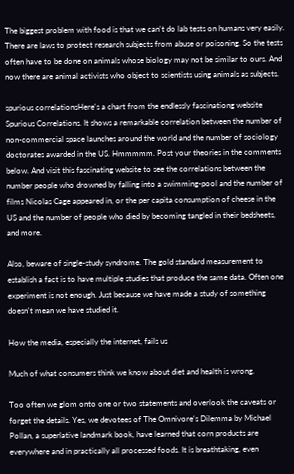The biggest problem with food is that we can't do lab tests on humans very easily. There are laws to protect research subjects from abuse or poisoning. So the tests often have to be done on animals whose biology may not be similar to ours. And now there are animal activists who object to scientists using animals as subjects.

spurious correlationsHere's a chart from the endlessly fascinationg website Spurious Correlations. It shows a remarkable correlation between the number of non-commercial space launches around the world and the number of sociology doctorates awarded in the US. Hmmmmm. Post your theories in the comments below. And visit this fascinating website to see the correlations between the number people who drowned by falling into a swimming-pool and the number of films Nicolas Cage appeared in, or the per capita consumption of cheese in the US and the number of people who died by becoming tangled in their bedsheets, and more.

Also, beware of single-study syndrome. The gold standard measurement to establish a fact is to have multiple studies that produce the same data. Often one experiment is not enough. Just because we have made a study of something doesn't mean we have studied it.

How the media, especially the internet, fails us

Much of what consumers think we know about diet and health is wrong.

Too often we glom onto one or two statements and overlook the caveats or forget the details. Yes, we devotees of The Omnivore's Dilemma by Michael Pollan, a superlative landmark book, have learned that corn products are everywhere and in practically all processed foods. It is breathtaking, even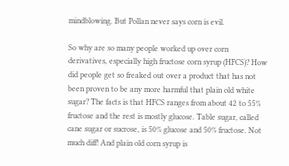mindblowing. But Pollan never says corn is evil.

So why are so many people worked up over corn derivatives, especially high fructose corn syrup (HFCS)? How did people get so freaked out over a product that has not been proven to be any more harmful that plain old white sugar? The facts is that HFCS ranges from about 42 to 55% fructose and the rest is mostly glucose. Table sugar, called cane sugar or sucrose, is 50% glucose and 50% fructose. Not much diff! And plain old corn syrup is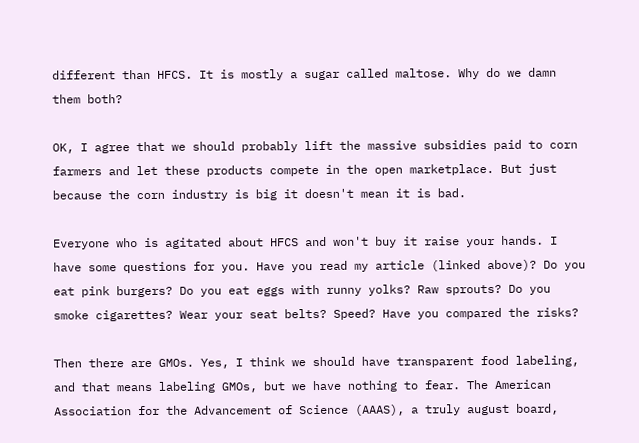different than HFCS. It is mostly a sugar called maltose. Why do we damn them both?

OK, I agree that we should probably lift the massive subsidies paid to corn farmers and let these products compete in the open marketplace. But just because the corn industry is big it doesn't mean it is bad.

Everyone who is agitated about HFCS and won't buy it raise your hands. I have some questions for you. Have you read my article (linked above)? Do you eat pink burgers? Do you eat eggs with runny yolks? Raw sprouts? Do you smoke cigarettes? Wear your seat belts? Speed? Have you compared the risks?

Then there are GMOs. Yes, I think we should have transparent food labeling, and that means labeling GMOs, but we have nothing to fear. The American Association for the Advancement of Science (AAAS), a truly august board,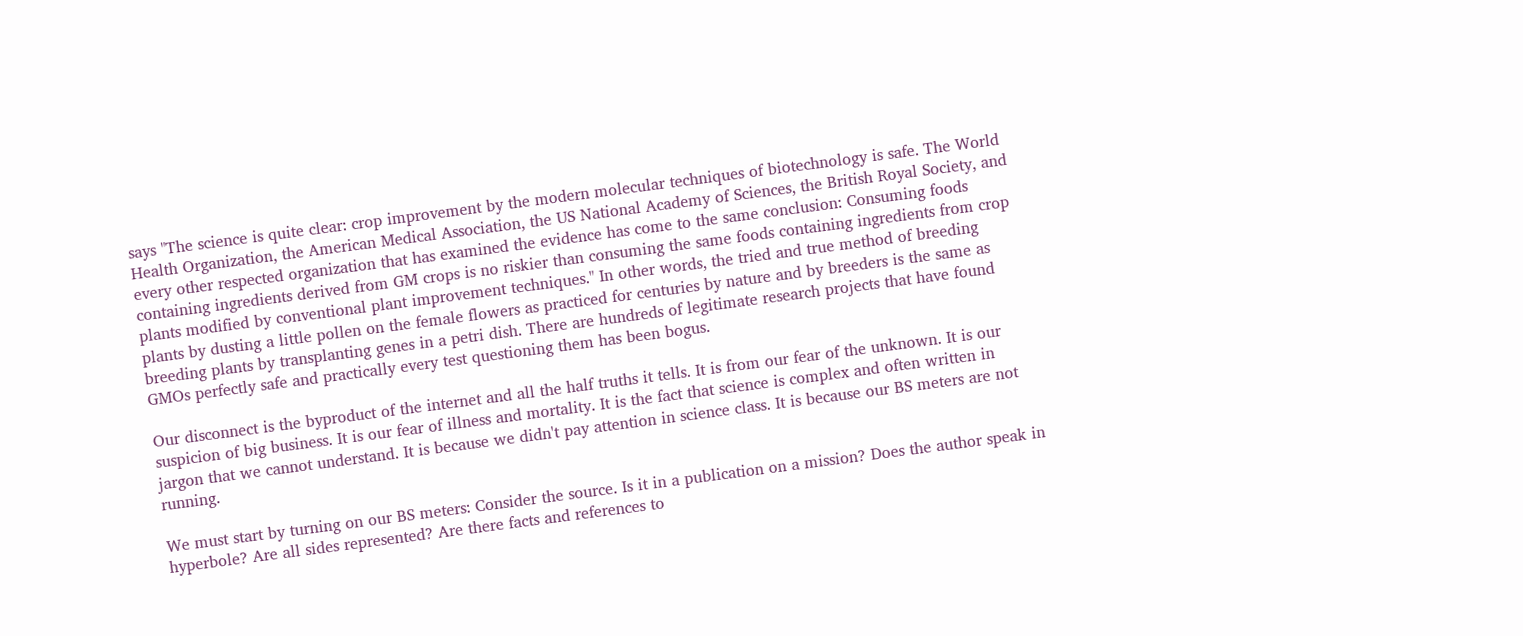says "The science is quite clear: crop improvement by the modern molecular techniques of biotechnology is safe. The World Health Organization, the American Medical Association, the US National Academy of Sciences, the British Royal Society, and every other respected organization that has examined the evidence has come to the same conclusion: Consuming foods containing ingredients derived from GM crops is no riskier than consuming the same foods containing ingredients from crop plants modified by conventional plant improvement techniques." In other words, the tried and true method of breeding plants by dusting a little pollen on the female flowers as practiced for centuries by nature and by breeders is the same as breeding plants by transplanting genes in a petri dish. There are hundreds of legitimate research projects that have found GMOs perfectly safe and practically every test questioning them has been bogus.

Our disconnect is the byproduct of the internet and all the half truths it tells. It is from our fear of the unknown. It is our suspicion of big business. It is our fear of illness and mortality. It is the fact that science is complex and often written in jargon that we cannot understand. It is because we didn't pay attention in science class. It is because our BS meters are not running.

We must start by turning on our BS meters: Consider the source. Is it in a publication on a mission? Does the author speak in hyperbole? Are all sides represented? Are there facts and references to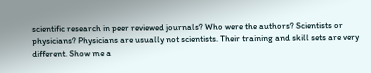scientific research in peer reviewed journals? Who were the authors? Scientists or physicians? Physicians are usually not scientists. Their training and skill sets are very different. Show me a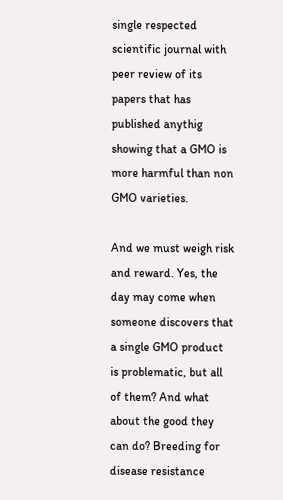single respected scientific journal with peer review of its papers that has published anythig showing that a GMO is more harmful than non GMO varieties.

And we must weigh risk and reward. Yes, the day may come when someone discovers that a single GMO product is problematic, but all of them? And what about the good they can do? Breeding for disease resistance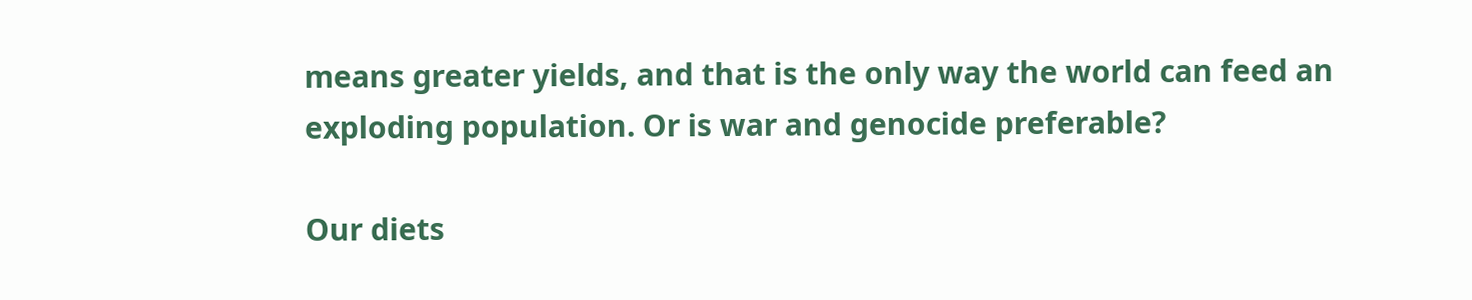means greater yields, and that is the only way the world can feed an exploding population. Or is war and genocide preferable?

Our diets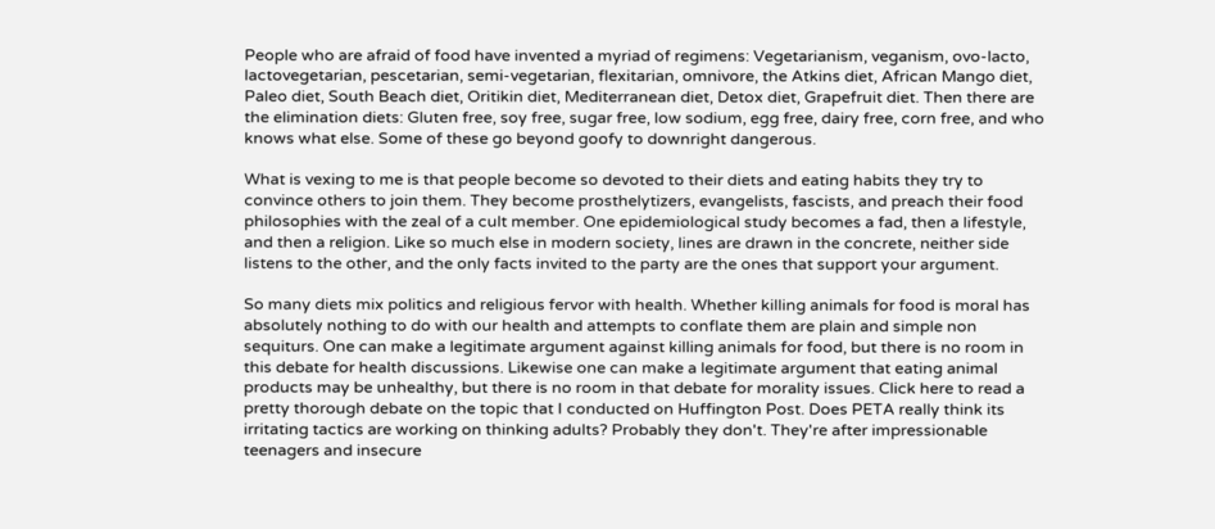People who are afraid of food have invented a myriad of regimens: Vegetarianism, veganism, ovo-lacto, lactovegetarian, pescetarian, semi-vegetarian, flexitarian, omnivore, the Atkins diet, African Mango diet, Paleo diet, South Beach diet, Oritikin diet, Mediterranean diet, Detox diet, Grapefruit diet. Then there are the elimination diets: Gluten free, soy free, sugar free, low sodium, egg free, dairy free, corn free, and who knows what else. Some of these go beyond goofy to downright dangerous.

What is vexing to me is that people become so devoted to their diets and eating habits they try to convince others to join them. They become prosthelytizers, evangelists, fascists, and preach their food philosophies with the zeal of a cult member. One epidemiological study becomes a fad, then a lifestyle, and then a religion. Like so much else in modern society, lines are drawn in the concrete, neither side listens to the other, and the only facts invited to the party are the ones that support your argument.

So many diets mix politics and religious fervor with health. Whether killing animals for food is moral has absolutely nothing to do with our health and attempts to conflate them are plain and simple non sequiturs. One can make a legitimate argument against killing animals for food, but there is no room in this debate for health discussions. Likewise one can make a legitimate argument that eating animal products may be unhealthy, but there is no room in that debate for morality issues. Click here to read a pretty thorough debate on the topic that I conducted on Huffington Post. Does PETA really think its irritating tactics are working on thinking adults? Probably they don't. They're after impressionable teenagers and insecure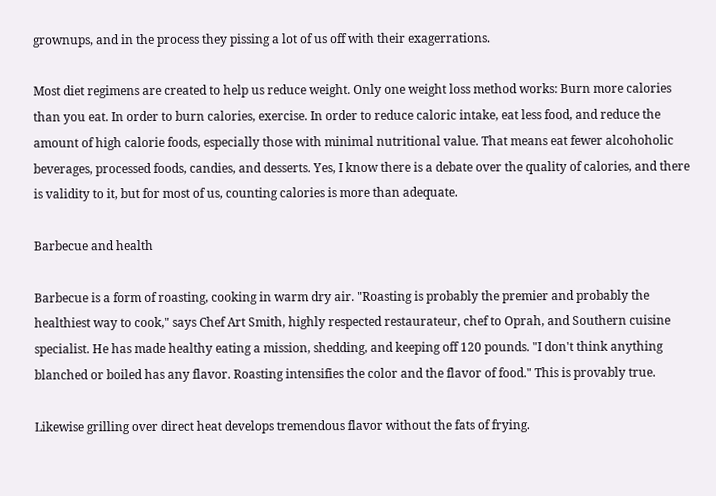grownups, and in the process they pissing a lot of us off with their exagerrations.

Most diet regimens are created to help us reduce weight. Only one weight loss method works: Burn more calories than you eat. In order to burn calories, exercise. In order to reduce caloric intake, eat less food, and reduce the amount of high calorie foods, especially those with minimal nutritional value. That means eat fewer alcohoholic beverages, processed foods, candies, and desserts. Yes, I know there is a debate over the quality of calories, and there is validity to it, but for most of us, counting calories is more than adequate.

Barbecue and health

Barbecue is a form of roasting, cooking in warm dry air. "Roasting is probably the premier and probably the healthiest way to cook," says Chef Art Smith, highly respected restaurateur, chef to Oprah, and Southern cuisine specialist. He has made healthy eating a mission, shedding, and keeping off 120 pounds. "I don't think anything blanched or boiled has any flavor. Roasting intensifies the color and the flavor of food." This is provably true.

Likewise grilling over direct heat develops tremendous flavor without the fats of frying.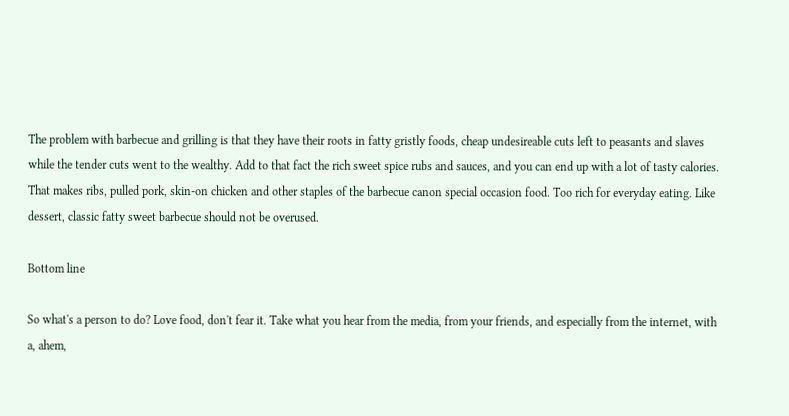The problem with barbecue and grilling is that they have their roots in fatty gristly foods, cheap undesireable cuts left to peasants and slaves while the tender cuts went to the wealthy. Add to that fact the rich sweet spice rubs and sauces, and you can end up with a lot of tasty calories. That makes ribs, pulled pork, skin-on chicken and other staples of the barbecue canon special occasion food. Too rich for everyday eating. Like dessert, classic fatty sweet barbecue should not be overused.

Bottom line

So what's a person to do? Love food, don't fear it. Take what you hear from the media, from your friends, and especially from the internet, with a, ahem,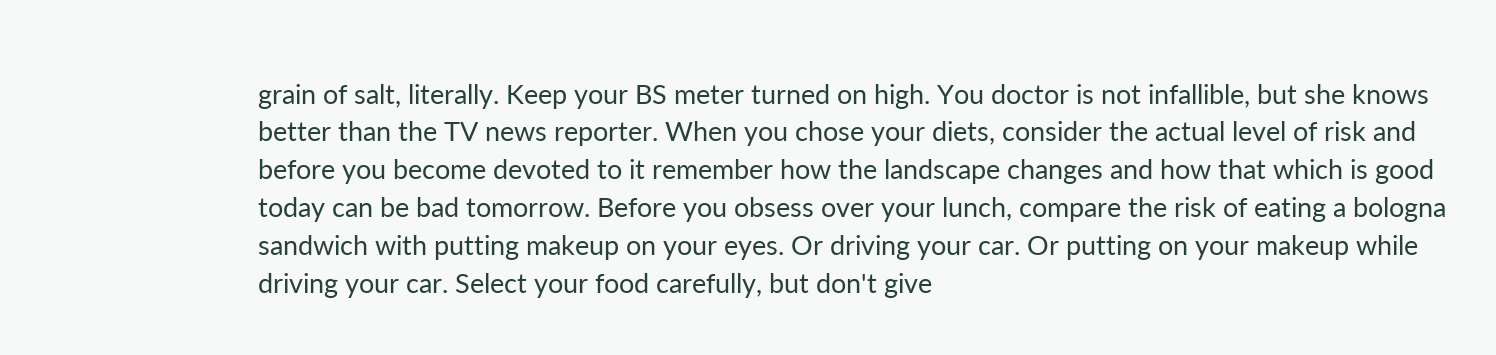grain of salt, literally. Keep your BS meter turned on high. You doctor is not infallible, but she knows better than the TV news reporter. When you chose your diets, consider the actual level of risk and before you become devoted to it remember how the landscape changes and how that which is good today can be bad tomorrow. Before you obsess over your lunch, compare the risk of eating a bologna sandwich with putting makeup on your eyes. Or driving your car. Or putting on your makeup while driving your car. Select your food carefully, but don't give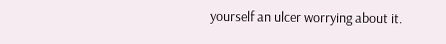yourself an ulcer worrying about it.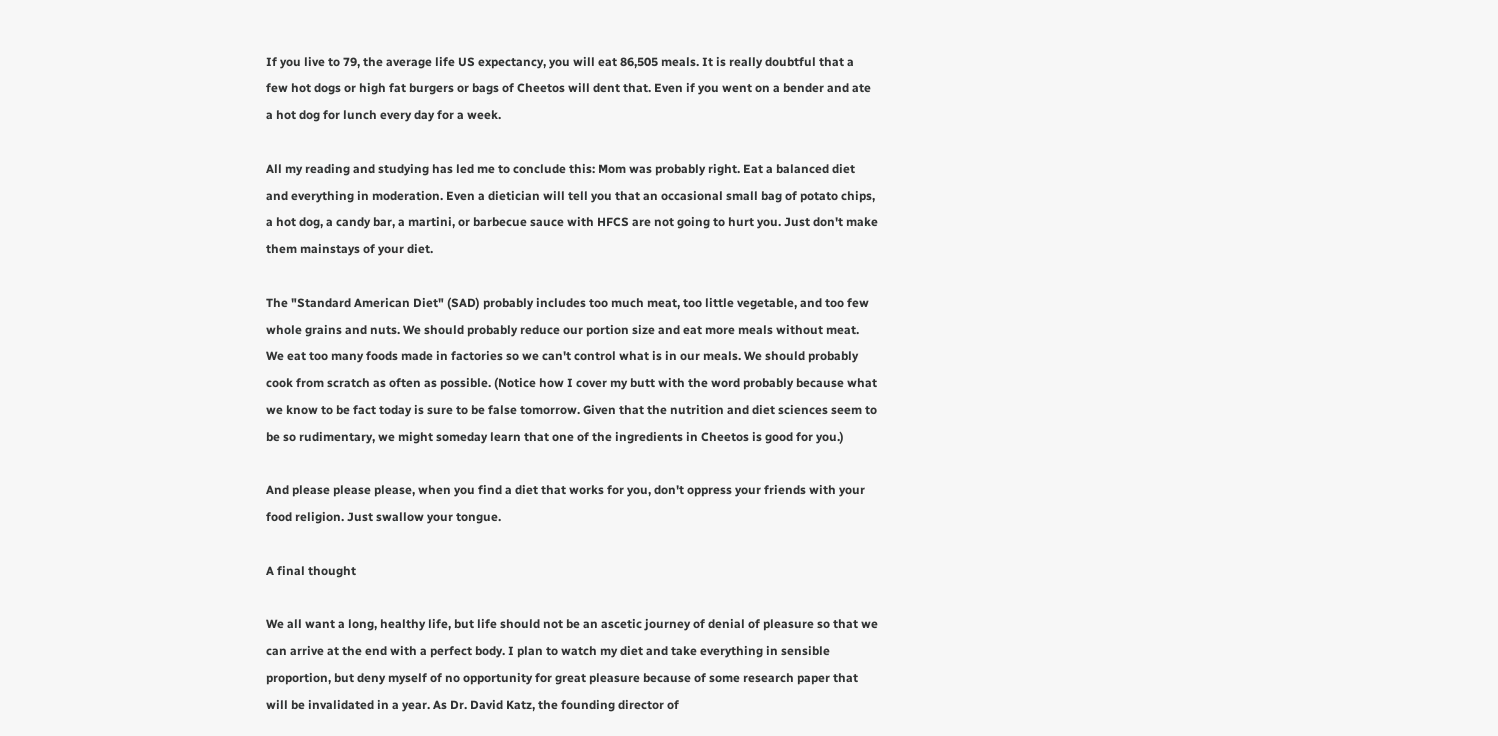If you live to 79, the average life US expectancy, you will eat 86,505 meals. It is really doubtful that a few hot dogs or high fat burgers or bags of Cheetos will dent that. Even if you went on a bender and ate a hot dog for lunch every day for a week.

All my reading and studying has led me to conclude this: Mom was probably right. Eat a balanced diet and everything in moderation. Even a dietician will tell you that an occasional small bag of potato chips, a hot dog, a candy bar, a martini, or barbecue sauce with HFCS are not going to hurt you. Just don't make them mainstays of your diet.

The "Standard American Diet" (SAD) probably includes too much meat, too little vegetable, and too few whole grains and nuts. We should probably reduce our portion size and eat more meals without meat. We eat too many foods made in factories so we can't control what is in our meals. We should probably cook from scratch as often as possible. (Notice how I cover my butt with the word probably because what we know to be fact today is sure to be false tomorrow. Given that the nutrition and diet sciences seem to be so rudimentary, we might someday learn that one of the ingredients in Cheetos is good for you.)

And please please please, when you find a diet that works for you, don't oppress your friends with your food religion. Just swallow your tongue.

A final thought

We all want a long, healthy life, but life should not be an ascetic journey of denial of pleasure so that we can arrive at the end with a perfect body. I plan to watch my diet and take everything in sensible proportion, but deny myself of no opportunity for great pleasure because of some research paper that will be invalidated in a year. As Dr. David Katz, the founding director of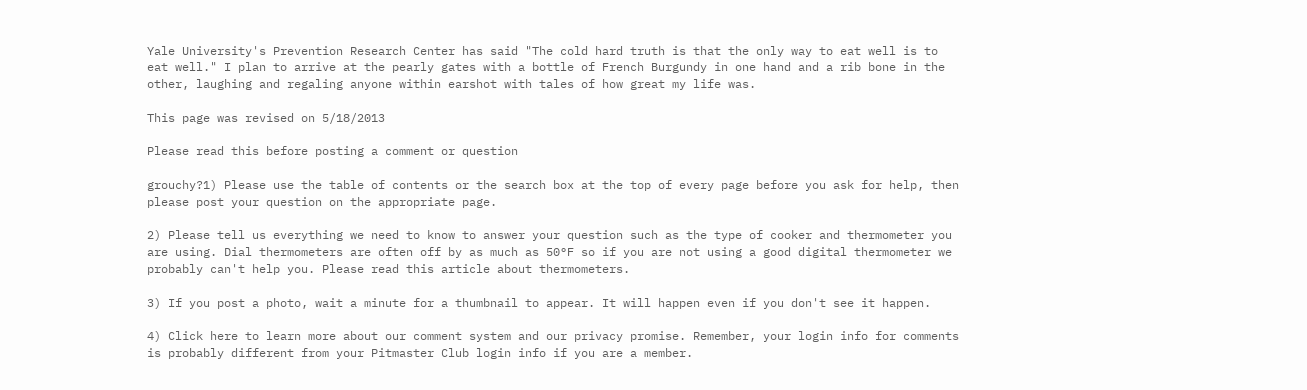Yale University's Prevention Research Center has said "The cold hard truth is that the only way to eat well is to eat well." I plan to arrive at the pearly gates with a bottle of French Burgundy in one hand and a rib bone in the other, laughing and regaling anyone within earshot with tales of how great my life was.

This page was revised on 5/18/2013

Please read this before posting a comment or question

grouchy?1) Please use the table of contents or the search box at the top of every page before you ask for help, then please post your question on the appropriate page.

2) Please tell us everything we need to know to answer your question such as the type of cooker and thermometer you are using. Dial thermometers are often off by as much as 50°F so if you are not using a good digital thermometer we probably can't help you. Please read this article about thermometers.

3) If you post a photo, wait a minute for a thumbnail to appear. It will happen even if you don't see it happen.

4) Click here to learn more about our comment system and our privacy promise. Remember, your login info for comments is probably different from your Pitmaster Club login info if you are a member.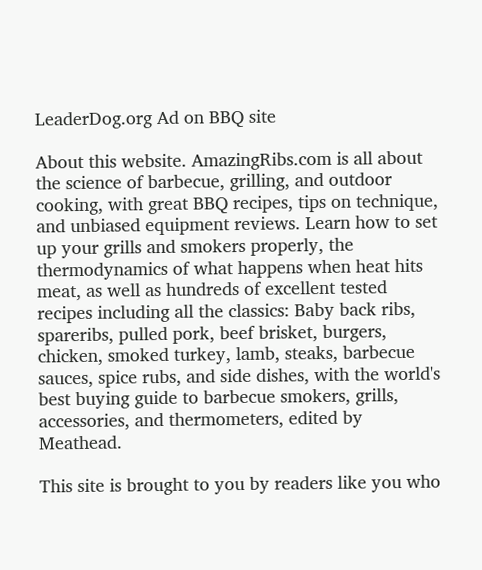LeaderDog.org Ad on BBQ site

About this website. AmazingRibs.com is all about the science of barbecue, grilling, and outdoor cooking, with great BBQ recipes, tips on technique, and unbiased equipment reviews. Learn how to set up your grills and smokers properly, the thermodynamics of what happens when heat hits meat, as well as hundreds of excellent tested recipes including all the classics: Baby back ribs, spareribs, pulled pork, beef brisket, burgers, chicken, smoked turkey, lamb, steaks, barbecue sauces, spice rubs, and side dishes, with the world's best buying guide to barbecue smokers, grills, accessories, and thermometers, edited by Meathead.

This site is brought to you by readers like you who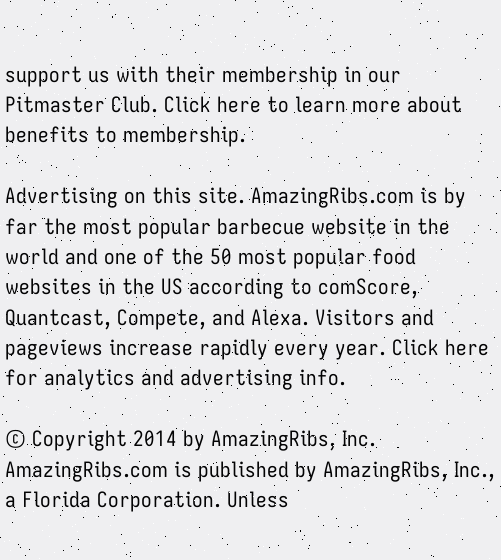support us with their membership in our Pitmaster Club. Click here to learn more about benefits to membership.

Advertising on this site. AmazingRibs.com is by far the most popular barbecue website in the world and one of the 50 most popular food websites in the US according to comScore, Quantcast, Compete, and Alexa. Visitors and pageviews increase rapidly every year. Click here for analytics and advertising info.

© Copyright 2014 by AmazingRibs, Inc. AmazingRibs.com is published by AmazingRibs, Inc., a Florida Corporation. Unless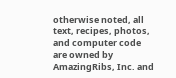otherwise noted, all text, recipes, photos, and computer code are owned by AmazingRibs, Inc. and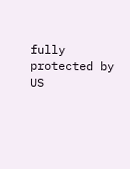fully protected by US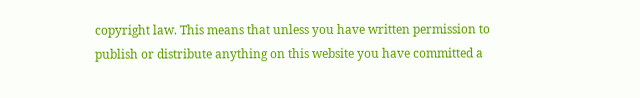copyright law. This means that unless you have written permission to publish or distribute anything on this website you have committed a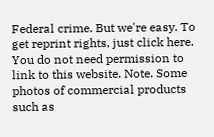Federal crime. But we're easy. To get reprint rights, just click here. You do not need permission to link to this website. Note. Some photos of commercial products such as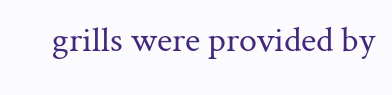grills were provided by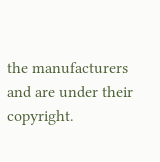the manufacturers and are under their copyright.